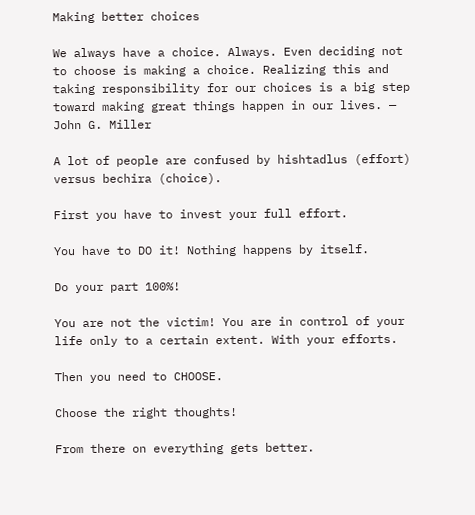Making better choices

We always have a choice. Always. Even deciding not to choose is making a choice. Realizing this and taking responsibility for our choices is a big step toward making great things happen in our lives. — John G. Miller

A lot of people are confused by hishtadlus (effort) versus bechira (choice).

First you have to invest your full effort.

You have to DO it! Nothing happens by itself.

Do your part 100%!

You are not the victim! You are in control of your life only to a certain extent. With your efforts.

Then you need to CHOOSE.

Choose the right thoughts!

From there on everything gets better.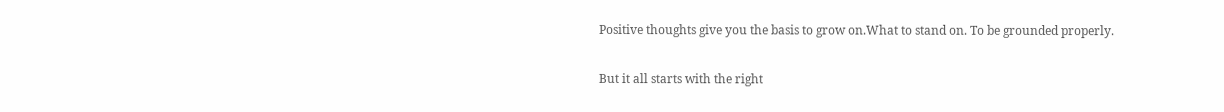Positive thoughts give you the basis to grow on.What to stand on. To be grounded properly.

But it all starts with the right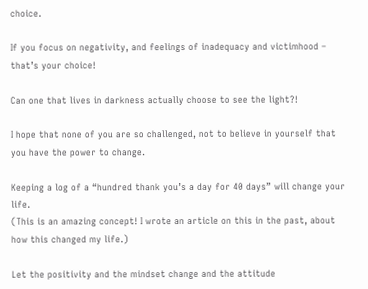choice.

If you focus on negativity, and feelings of inadequacy and victimhood – that’s your choice!

Can one that lives in darkness actually choose to see the light?!

I hope that none of you are so challenged, not to believe in yourself that you have the power to change.

Keeping a log of a “hundred thank you’s a day for 40 days” will change your life.
(This is an amazing concept! I wrote an article on this in the past, about how this changed my life.)

Let the positivity and the mindset change and the attitude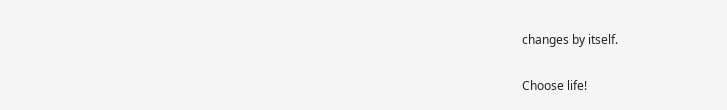changes by itself.

Choose life!